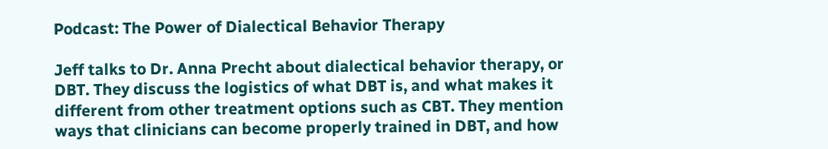Podcast: The Power of Dialectical Behavior Therapy

Jeff talks to Dr. Anna Precht about dialectical behavior therapy, or DBT. They discuss the logistics of what DBT is, and what makes it different from other treatment options such as CBT. They mention ways that clinicians can become properly trained in DBT, and how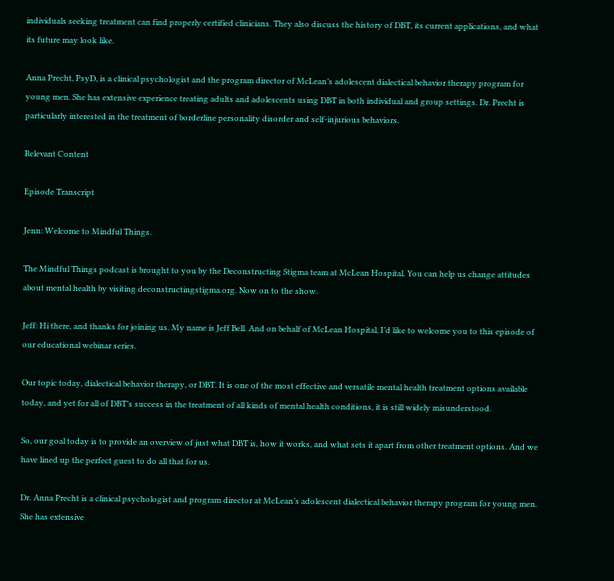individuals seeking treatment can find properly certified clinicians. They also discuss the history of DBT, its current applications, and what its future may look like.

Anna Precht, PsyD, is a clinical psychologist and the program director of McLean’s adolescent dialectical behavior therapy program for young men. She has extensive experience treating adults and adolescents using DBT in both individual and group settings. Dr. Precht is particularly interested in the treatment of borderline personality disorder and self-injurious behaviors.

Relevant Content

Episode Transcript

Jenn: Welcome to Mindful Things.

The Mindful Things podcast is brought to you by the Deconstructing Stigma team at McLean Hospital. You can help us change attitudes about mental health by visiting deconstructingstigma.org. Now on to the show.

Jeff: Hi there, and thanks for joining us. My name is Jeff Bell. And on behalf of McLean Hospital, I’d like to welcome you to this episode of our educational webinar series.

Our topic today, dialectical behavior therapy, or DBT. It is one of the most effective and versatile mental health treatment options available today, and yet for all of DBT’s success in the treatment of all kinds of mental health conditions, it is still widely misunderstood.

So, our goal today is to provide an overview of just what DBT is, how it works, and what sets it apart from other treatment options. And we have lined up the perfect guest to do all that for us.

Dr. Anna Precht is a clinical psychologist and program director at McLean’s adolescent dialectical behavior therapy program for young men. She has extensive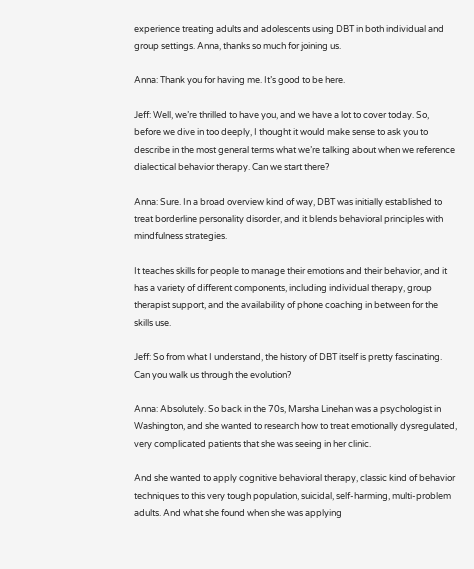experience treating adults and adolescents using DBT in both individual and group settings. Anna, thanks so much for joining us.

Anna: Thank you for having me. It’s good to be here.

Jeff: Well, we’re thrilled to have you, and we have a lot to cover today. So, before we dive in too deeply, I thought it would make sense to ask you to describe in the most general terms what we’re talking about when we reference dialectical behavior therapy. Can we start there?

Anna: Sure. In a broad overview kind of way, DBT was initially established to treat borderline personality disorder, and it blends behavioral principles with mindfulness strategies.

It teaches skills for people to manage their emotions and their behavior, and it has a variety of different components, including individual therapy, group therapist support, and the availability of phone coaching in between for the skills use.

Jeff: So from what I understand, the history of DBT itself is pretty fascinating. Can you walk us through the evolution?

Anna: Absolutely. So back in the 70s, Marsha Linehan was a psychologist in Washington, and she wanted to research how to treat emotionally dysregulated, very complicated patients that she was seeing in her clinic.

And she wanted to apply cognitive behavioral therapy, classic kind of behavior techniques to this very tough population, suicidal, self-harming, multi-problem adults. And what she found when she was applying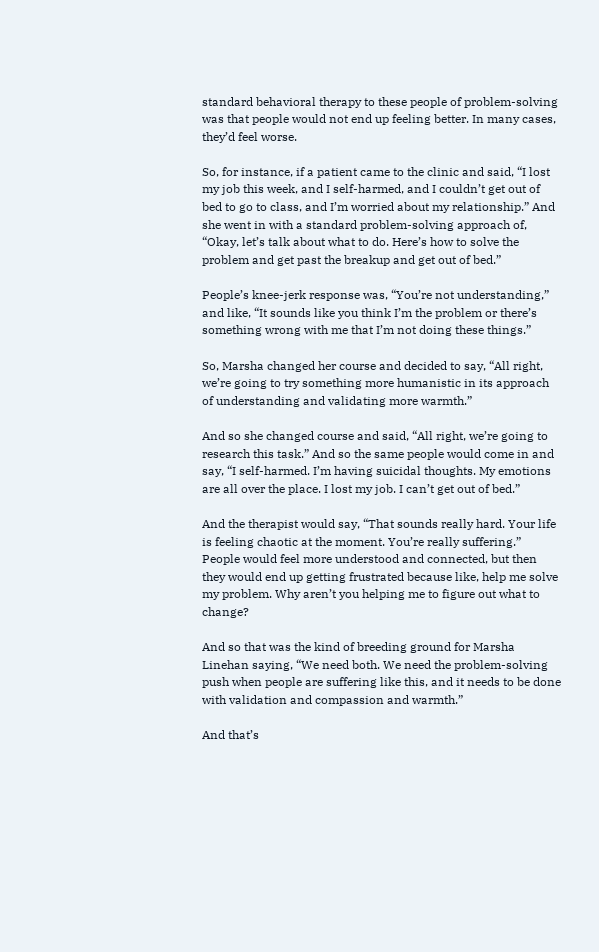standard behavioral therapy to these people of problem-solving was that people would not end up feeling better. In many cases, they’d feel worse.

So, for instance, if a patient came to the clinic and said, “I lost my job this week, and I self-harmed, and I couldn’t get out of bed to go to class, and I’m worried about my relationship.” And she went in with a standard problem-solving approach of, “Okay, let’s talk about what to do. Here’s how to solve the problem and get past the breakup and get out of bed.”

People’s knee-jerk response was, “You’re not understanding,” and like, “It sounds like you think I’m the problem or there’s something wrong with me that I’m not doing these things.”

So, Marsha changed her course and decided to say, “All right, we’re going to try something more humanistic in its approach of understanding and validating more warmth.”

And so she changed course and said, “All right, we’re going to research this task.” And so the same people would come in and say, “I self-harmed. I’m having suicidal thoughts. My emotions are all over the place. I lost my job. I can’t get out of bed.”

And the therapist would say, “That sounds really hard. Your life is feeling chaotic at the moment. You’re really suffering.” People would feel more understood and connected, but then they would end up getting frustrated because like, help me solve my problem. Why aren’t you helping me to figure out what to change?

And so that was the kind of breeding ground for Marsha Linehan saying, “We need both. We need the problem-solving push when people are suffering like this, and it needs to be done with validation and compassion and warmth.”

And that’s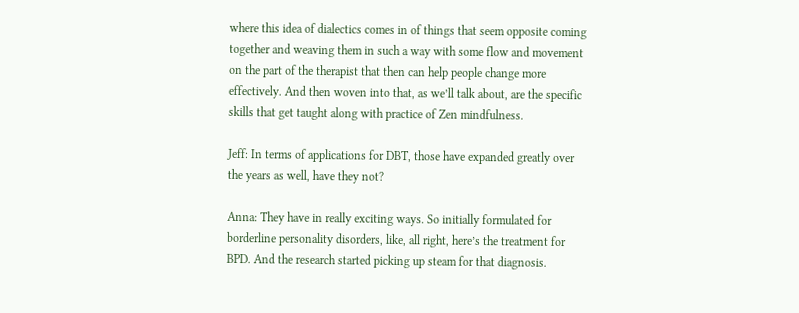where this idea of dialectics comes in of things that seem opposite coming together and weaving them in such a way with some flow and movement on the part of the therapist that then can help people change more effectively. And then woven into that, as we’ll talk about, are the specific skills that get taught along with practice of Zen mindfulness.

Jeff: In terms of applications for DBT, those have expanded greatly over the years as well, have they not?

Anna: They have in really exciting ways. So initially formulated for borderline personality disorders, like, all right, here’s the treatment for BPD. And the research started picking up steam for that diagnosis.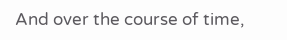And over the course of time,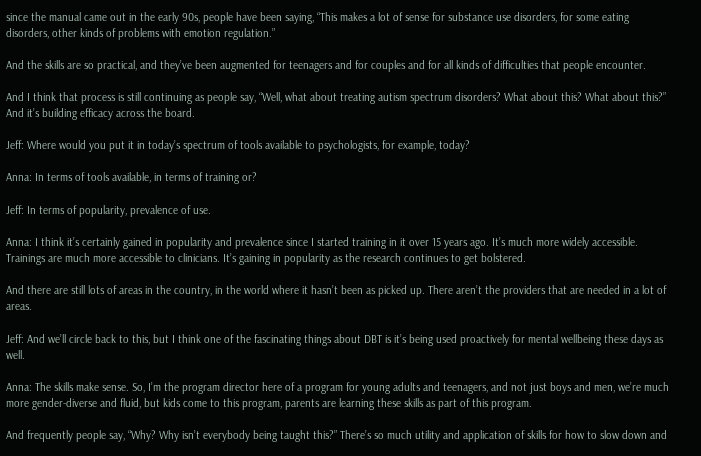since the manual came out in the early 90s, people have been saying, “This makes a lot of sense for substance use disorders, for some eating disorders, other kinds of problems with emotion regulation.”

And the skills are so practical, and they’ve been augmented for teenagers and for couples and for all kinds of difficulties that people encounter.

And I think that process is still continuing as people say, “Well, what about treating autism spectrum disorders? What about this? What about this?” And it’s building efficacy across the board.

Jeff: Where would you put it in today’s spectrum of tools available to psychologists, for example, today?

Anna: In terms of tools available, in terms of training or?

Jeff: In terms of popularity, prevalence of use.

Anna: I think it’s certainly gained in popularity and prevalence since I started training in it over 15 years ago. It’s much more widely accessible. Trainings are much more accessible to clinicians. It’s gaining in popularity as the research continues to get bolstered.

And there are still lots of areas in the country, in the world where it hasn’t been as picked up. There aren’t the providers that are needed in a lot of areas.

Jeff: And we’ll circle back to this, but I think one of the fascinating things about DBT is it’s being used proactively for mental wellbeing these days as well.

Anna: The skills make sense. So, I’m the program director here of a program for young adults and teenagers, and not just boys and men, we’re much more gender-diverse and fluid, but kids come to this program, parents are learning these skills as part of this program.

And frequently people say, “Why? Why isn’t everybody being taught this?” There’s so much utility and application of skills for how to slow down and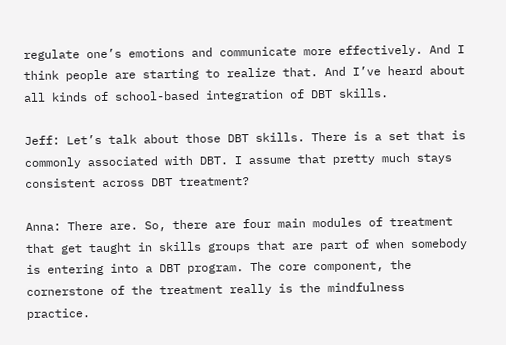regulate one’s emotions and communicate more effectively. And I think people are starting to realize that. And I’ve heard about all kinds of school-based integration of DBT skills.

Jeff: Let’s talk about those DBT skills. There is a set that is commonly associated with DBT. I assume that pretty much stays consistent across DBT treatment?

Anna: There are. So, there are four main modules of treatment that get taught in skills groups that are part of when somebody is entering into a DBT program. The core component, the cornerstone of the treatment really is the mindfulness practice.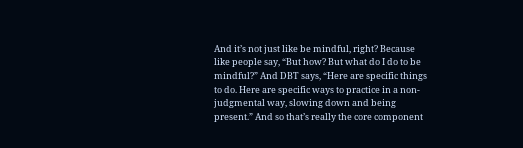And it’s not just like be mindful, right? Because like people say, “But how? But what do I do to be mindful?” And DBT says, “Here are specific things to do. Here are specific ways to practice in a non-judgmental way, slowing down and being present.” And so that’s really the core component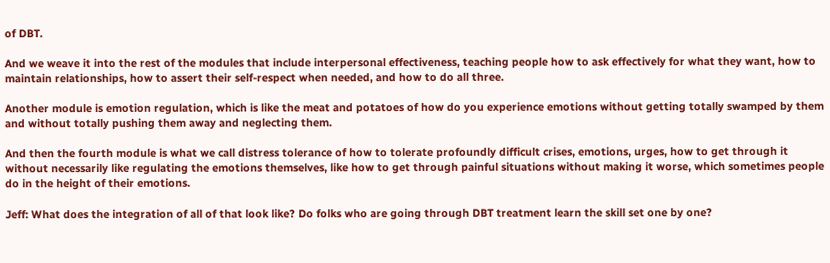of DBT.

And we weave it into the rest of the modules that include interpersonal effectiveness, teaching people how to ask effectively for what they want, how to maintain relationships, how to assert their self-respect when needed, and how to do all three.

Another module is emotion regulation, which is like the meat and potatoes of how do you experience emotions without getting totally swamped by them and without totally pushing them away and neglecting them.

And then the fourth module is what we call distress tolerance of how to tolerate profoundly difficult crises, emotions, urges, how to get through it without necessarily like regulating the emotions themselves, like how to get through painful situations without making it worse, which sometimes people do in the height of their emotions.

Jeff: What does the integration of all of that look like? Do folks who are going through DBT treatment learn the skill set one by one?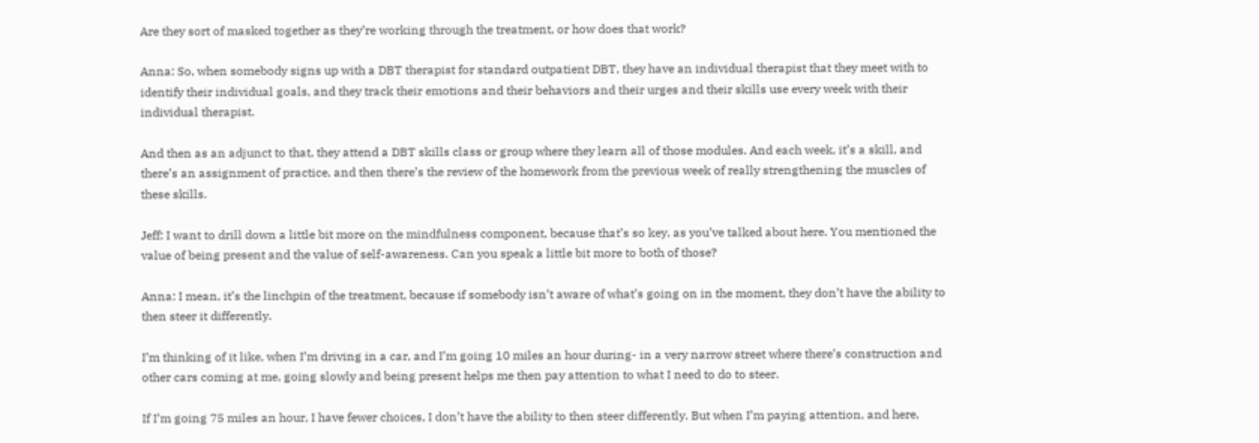Are they sort of masked together as they’re working through the treatment, or how does that work?

Anna: So, when somebody signs up with a DBT therapist for standard outpatient DBT, they have an individual therapist that they meet with to identify their individual goals, and they track their emotions and their behaviors and their urges and their skills use every week with their individual therapist.

And then as an adjunct to that, they attend a DBT skills class or group where they learn all of those modules. And each week, it’s a skill, and there’s an assignment of practice, and then there’s the review of the homework from the previous week of really strengthening the muscles of these skills.

Jeff: I want to drill down a little bit more on the mindfulness component, because that’s so key, as you’ve talked about here. You mentioned the value of being present and the value of self-awareness. Can you speak a little bit more to both of those?

Anna: I mean, it’s the linchpin of the treatment, because if somebody isn’t aware of what’s going on in the moment, they don’t have the ability to then steer it differently.

I’m thinking of it like, when I’m driving in a car, and I’m going 10 miles an hour during- in a very narrow street where there’s construction and other cars coming at me, going slowly and being present helps me then pay attention to what I need to do to steer.

If I’m going 75 miles an hour, I have fewer choices, I don’t have the ability to then steer differently. But when I’m paying attention, and here,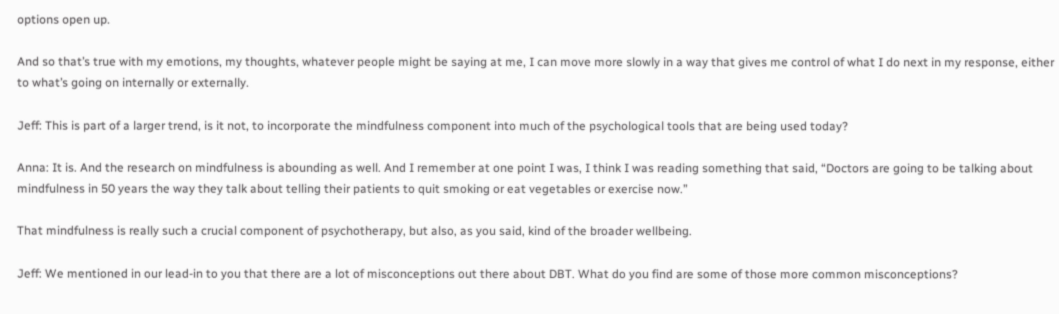options open up.

And so that’s true with my emotions, my thoughts, whatever people might be saying at me, I can move more slowly in a way that gives me control of what I do next in my response, either to what’s going on internally or externally.

Jeff: This is part of a larger trend, is it not, to incorporate the mindfulness component into much of the psychological tools that are being used today?

Anna: It is. And the research on mindfulness is abounding as well. And I remember at one point I was, I think I was reading something that said, “Doctors are going to be talking about mindfulness in 50 years the way they talk about telling their patients to quit smoking or eat vegetables or exercise now.”

That mindfulness is really such a crucial component of psychotherapy, but also, as you said, kind of the broader wellbeing.

Jeff: We mentioned in our lead-in to you that there are a lot of misconceptions out there about DBT. What do you find are some of those more common misconceptions?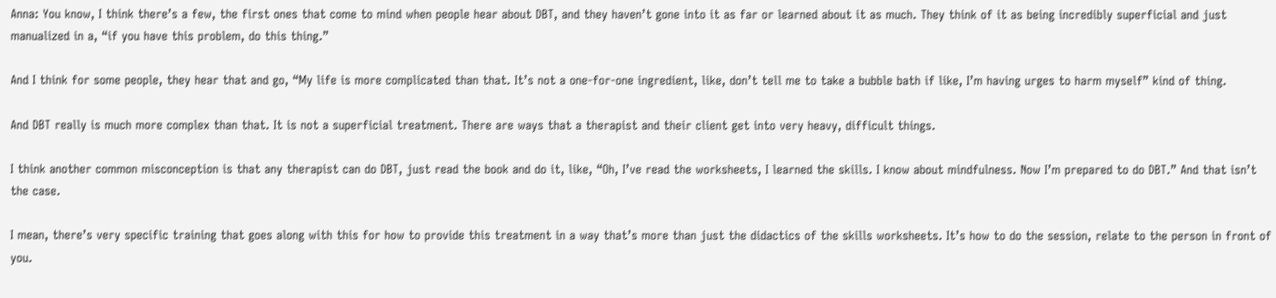Anna: You know, I think there’s a few, the first ones that come to mind when people hear about DBT, and they haven’t gone into it as far or learned about it as much. They think of it as being incredibly superficial and just manualized in a, “if you have this problem, do this thing.”

And I think for some people, they hear that and go, “My life is more complicated than that. It’s not a one-for-one ingredient, like, don’t tell me to take a bubble bath if like, I’m having urges to harm myself” kind of thing.

And DBT really is much more complex than that. It is not a superficial treatment. There are ways that a therapist and their client get into very heavy, difficult things.

I think another common misconception is that any therapist can do DBT, just read the book and do it, like, “Oh, I’ve read the worksheets, I learned the skills. I know about mindfulness. Now I’m prepared to do DBT.” And that isn’t the case.

I mean, there’s very specific training that goes along with this for how to provide this treatment in a way that’s more than just the didactics of the skills worksheets. It’s how to do the session, relate to the person in front of you.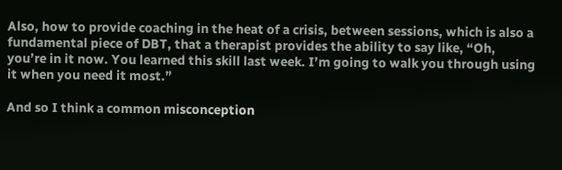Also, how to provide coaching in the heat of a crisis, between sessions, which is also a fundamental piece of DBT, that a therapist provides the ability to say like, “Oh, you’re in it now. You learned this skill last week. I’m going to walk you through using it when you need it most.”

And so I think a common misconception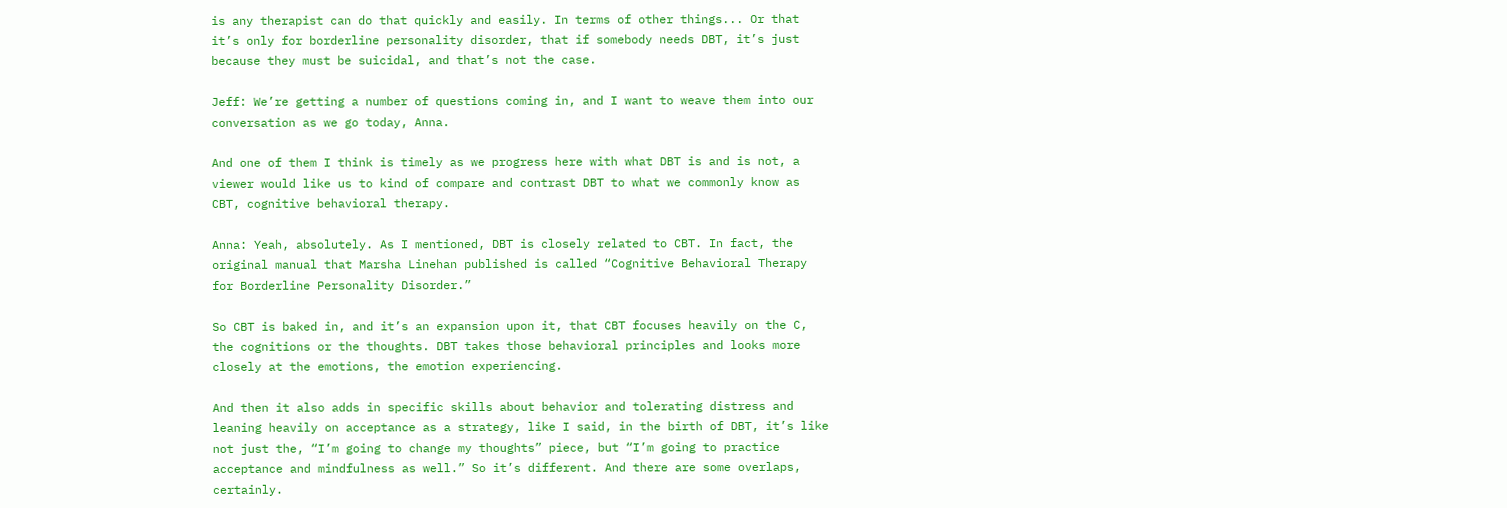is any therapist can do that quickly and easily. In terms of other things... Or that it’s only for borderline personality disorder, that if somebody needs DBT, it’s just because they must be suicidal, and that’s not the case.

Jeff: We’re getting a number of questions coming in, and I want to weave them into our conversation as we go today, Anna.

And one of them I think is timely as we progress here with what DBT is and is not, a viewer would like us to kind of compare and contrast DBT to what we commonly know as CBT, cognitive behavioral therapy.

Anna: Yeah, absolutely. As I mentioned, DBT is closely related to CBT. In fact, the original manual that Marsha Linehan published is called “Cognitive Behavioral Therapy for Borderline Personality Disorder.”

So CBT is baked in, and it’s an expansion upon it, that CBT focuses heavily on the C, the cognitions or the thoughts. DBT takes those behavioral principles and looks more closely at the emotions, the emotion experiencing.

And then it also adds in specific skills about behavior and tolerating distress and leaning heavily on acceptance as a strategy, like I said, in the birth of DBT, it’s like not just the, “I’m going to change my thoughts” piece, but “I’m going to practice acceptance and mindfulness as well.” So it’s different. And there are some overlaps, certainly.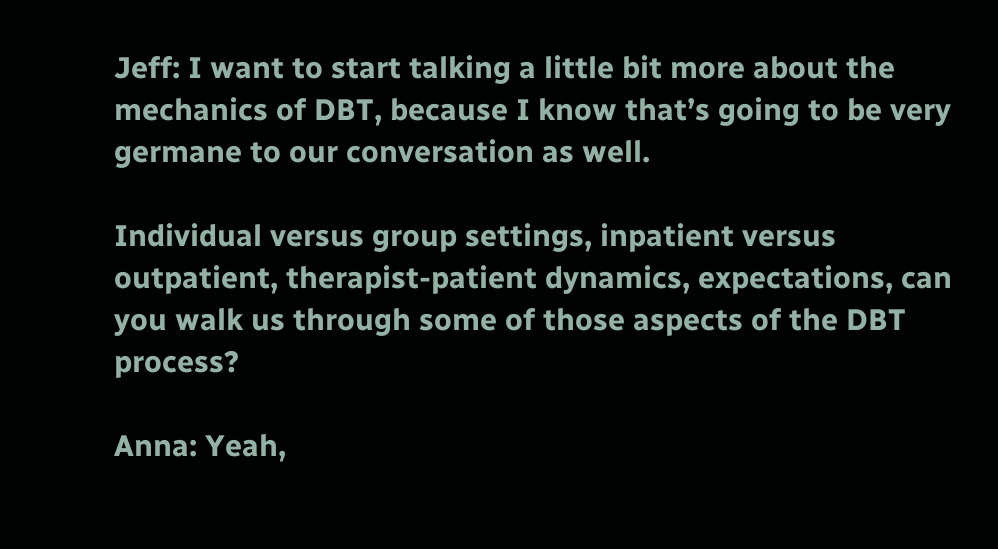Jeff: I want to start talking a little bit more about the mechanics of DBT, because I know that’s going to be very germane to our conversation as well.

Individual versus group settings, inpatient versus outpatient, therapist-patient dynamics, expectations, can you walk us through some of those aspects of the DBT process?

Anna: Yeah,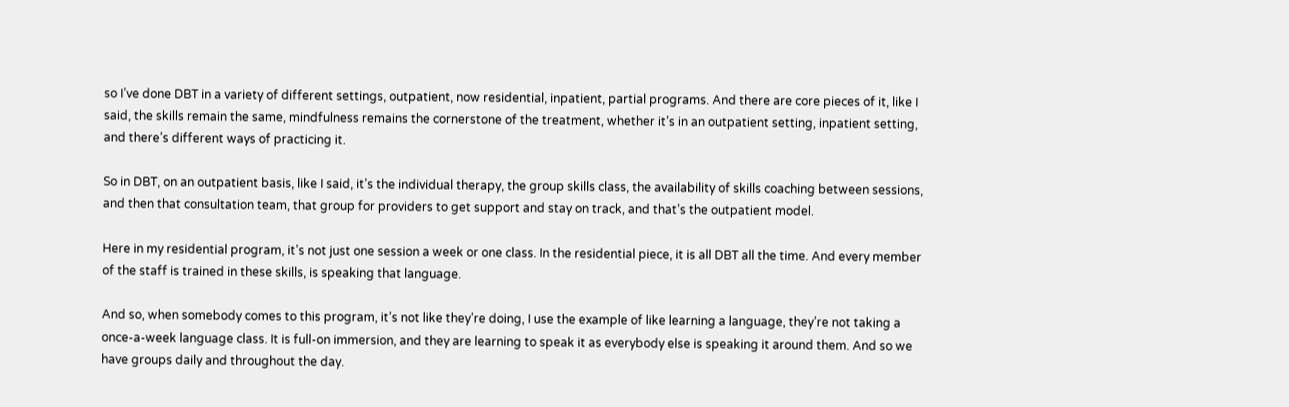so I’ve done DBT in a variety of different settings, outpatient, now residential, inpatient, partial programs. And there are core pieces of it, like I said, the skills remain the same, mindfulness remains the cornerstone of the treatment, whether it’s in an outpatient setting, inpatient setting, and there’s different ways of practicing it.

So in DBT, on an outpatient basis, like I said, it’s the individual therapy, the group skills class, the availability of skills coaching between sessions, and then that consultation team, that group for providers to get support and stay on track, and that’s the outpatient model.

Here in my residential program, it’s not just one session a week or one class. In the residential piece, it is all DBT all the time. And every member of the staff is trained in these skills, is speaking that language.

And so, when somebody comes to this program, it’s not like they’re doing, I use the example of like learning a language, they’re not taking a once-a-week language class. It is full-on immersion, and they are learning to speak it as everybody else is speaking it around them. And so we have groups daily and throughout the day.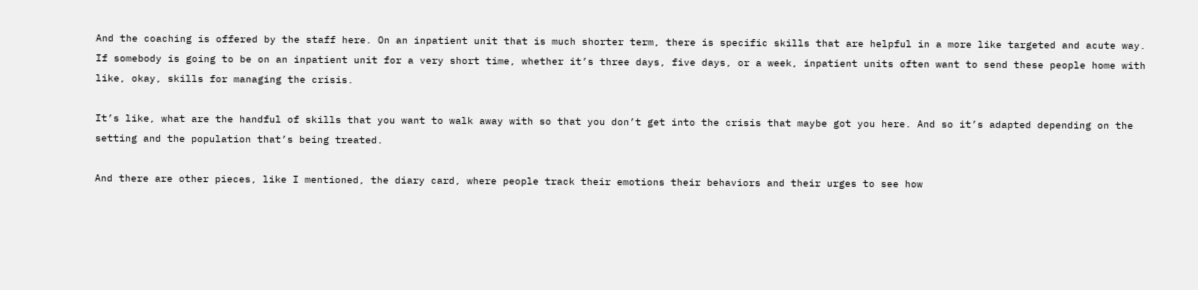And the coaching is offered by the staff here. On an inpatient unit that is much shorter term, there is specific skills that are helpful in a more like targeted and acute way. If somebody is going to be on an inpatient unit for a very short time, whether it’s three days, five days, or a week, inpatient units often want to send these people home with like, okay, skills for managing the crisis.

It’s like, what are the handful of skills that you want to walk away with so that you don’t get into the crisis that maybe got you here. And so it’s adapted depending on the setting and the population that’s being treated.

And there are other pieces, like I mentioned, the diary card, where people track their emotions their behaviors and their urges to see how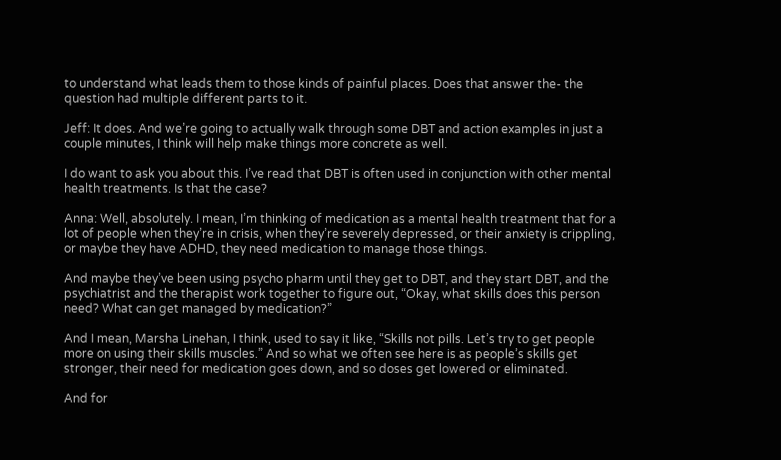to understand what leads them to those kinds of painful places. Does that answer the- the question had multiple different parts to it.

Jeff: It does. And we’re going to actually walk through some DBT and action examples in just a couple minutes, I think will help make things more concrete as well.

I do want to ask you about this. I’ve read that DBT is often used in conjunction with other mental health treatments. Is that the case?

Anna: Well, absolutely. I mean, I’m thinking of medication as a mental health treatment that for a lot of people when they’re in crisis, when they’re severely depressed, or their anxiety is crippling, or maybe they have ADHD, they need medication to manage those things.

And maybe they’ve been using psycho pharm until they get to DBT, and they start DBT, and the psychiatrist and the therapist work together to figure out, “Okay, what skills does this person need? What can get managed by medication?”

And I mean, Marsha Linehan, I think, used to say it like, “Skills not pills. Let’s try to get people more on using their skills muscles.” And so what we often see here is as people’s skills get stronger, their need for medication goes down, and so doses get lowered or eliminated.

And for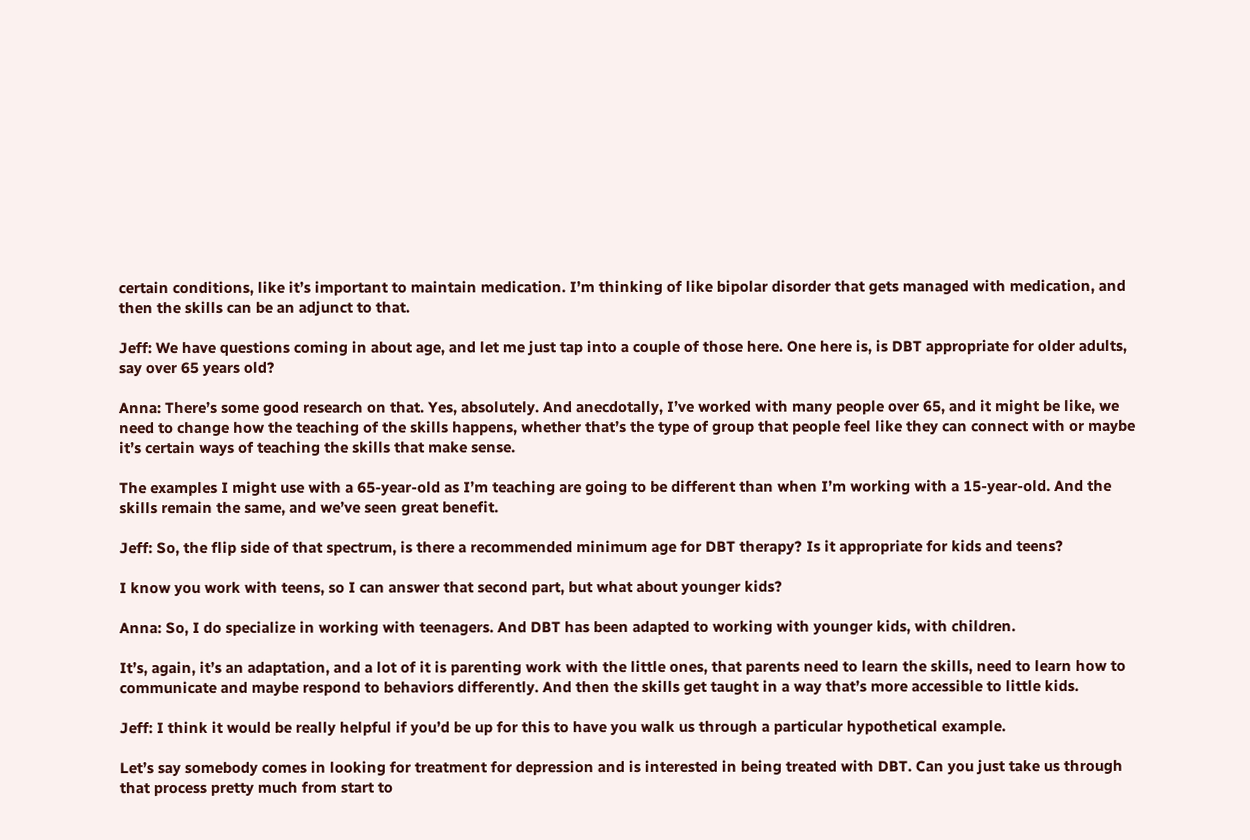certain conditions, like it’s important to maintain medication. I’m thinking of like bipolar disorder that gets managed with medication, and then the skills can be an adjunct to that.

Jeff: We have questions coming in about age, and let me just tap into a couple of those here. One here is, is DBT appropriate for older adults, say over 65 years old?

Anna: There’s some good research on that. Yes, absolutely. And anecdotally, I’ve worked with many people over 65, and it might be like, we need to change how the teaching of the skills happens, whether that’s the type of group that people feel like they can connect with or maybe it’s certain ways of teaching the skills that make sense.

The examples I might use with a 65-year-old as I’m teaching are going to be different than when I’m working with a 15-year-old. And the skills remain the same, and we’ve seen great benefit.

Jeff: So, the flip side of that spectrum, is there a recommended minimum age for DBT therapy? Is it appropriate for kids and teens?

I know you work with teens, so I can answer that second part, but what about younger kids?

Anna: So, I do specialize in working with teenagers. And DBT has been adapted to working with younger kids, with children.

It’s, again, it’s an adaptation, and a lot of it is parenting work with the little ones, that parents need to learn the skills, need to learn how to communicate and maybe respond to behaviors differently. And then the skills get taught in a way that’s more accessible to little kids.

Jeff: I think it would be really helpful if you’d be up for this to have you walk us through a particular hypothetical example.

Let’s say somebody comes in looking for treatment for depression and is interested in being treated with DBT. Can you just take us through that process pretty much from start to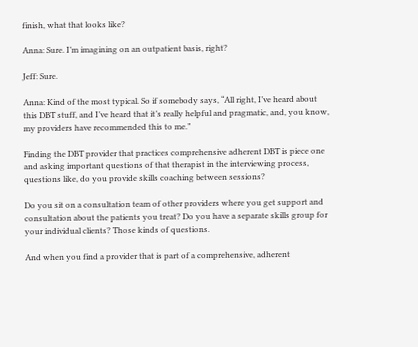finish, what that looks like?

Anna: Sure. I’m imagining on an outpatient basis, right?

Jeff: Sure.

Anna: Kind of the most typical. So if somebody says, “All right, I’ve heard about this DBT stuff, and I’ve heard that it’s really helpful and pragmatic, and, you know, my providers have recommended this to me.”

Finding the DBT provider that practices comprehensive adherent DBT is piece one and asking important questions of that therapist in the interviewing process, questions like, do you provide skills coaching between sessions?

Do you sit on a consultation team of other providers where you get support and consultation about the patients you treat? Do you have a separate skills group for your individual clients? Those kinds of questions.

And when you find a provider that is part of a comprehensive, adherent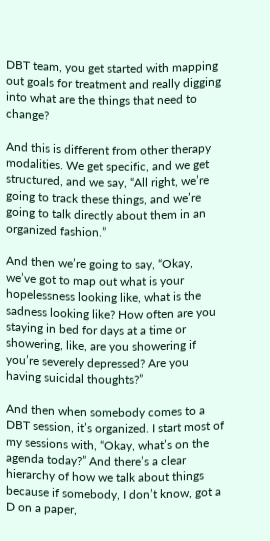DBT team, you get started with mapping out goals for treatment and really digging into what are the things that need to change?

And this is different from other therapy modalities. We get specific, and we get structured, and we say, “All right, we’re going to track these things, and we’re going to talk directly about them in an organized fashion.”

And then we’re going to say, “Okay, we’ve got to map out what is your hopelessness looking like, what is the sadness looking like? How often are you staying in bed for days at a time or showering, like, are you showering if you’re severely depressed? Are you having suicidal thoughts?”

And then when somebody comes to a DBT session, it’s organized. I start most of my sessions with, “Okay, what’s on the agenda today?” And there’s a clear hierarchy of how we talk about things because if somebody, I don’t know, got a D on a paper,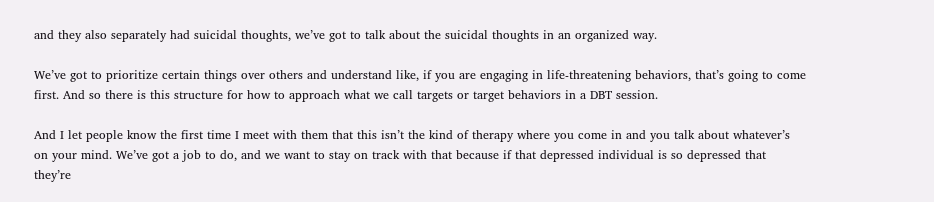and they also separately had suicidal thoughts, we’ve got to talk about the suicidal thoughts in an organized way.

We’ve got to prioritize certain things over others and understand like, if you are engaging in life-threatening behaviors, that’s going to come first. And so there is this structure for how to approach what we call targets or target behaviors in a DBT session.

And I let people know the first time I meet with them that this isn’t the kind of therapy where you come in and you talk about whatever’s on your mind. We’ve got a job to do, and we want to stay on track with that because if that depressed individual is so depressed that they’re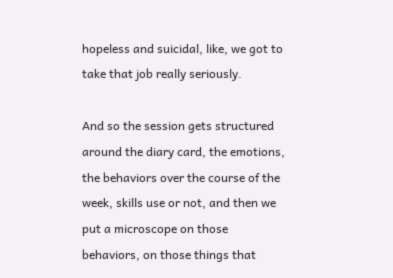hopeless and suicidal, like, we got to take that job really seriously.

And so the session gets structured around the diary card, the emotions, the behaviors over the course of the week, skills use or not, and then we put a microscope on those behaviors, on those things that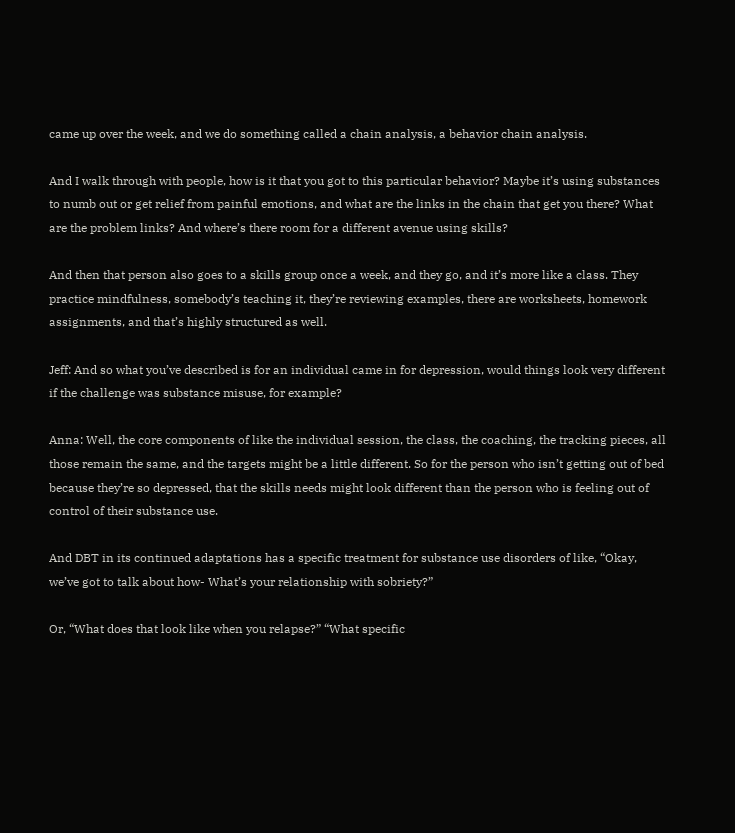came up over the week, and we do something called a chain analysis, a behavior chain analysis.

And I walk through with people, how is it that you got to this particular behavior? Maybe it’s using substances to numb out or get relief from painful emotions, and what are the links in the chain that get you there? What are the problem links? And where’s there room for a different avenue using skills?

And then that person also goes to a skills group once a week, and they go, and it’s more like a class. They practice mindfulness, somebody’s teaching it, they’re reviewing examples, there are worksheets, homework assignments, and that’s highly structured as well.

Jeff: And so what you’ve described is for an individual came in for depression, would things look very different if the challenge was substance misuse, for example?

Anna: Well, the core components of like the individual session, the class, the coaching, the tracking pieces, all those remain the same, and the targets might be a little different. So for the person who isn’t getting out of bed because they’re so depressed, that the skills needs might look different than the person who is feeling out of control of their substance use.

And DBT in its continued adaptations has a specific treatment for substance use disorders of like, “Okay, we’ve got to talk about how- What’s your relationship with sobriety?”

Or, “What does that look like when you relapse?” “What specific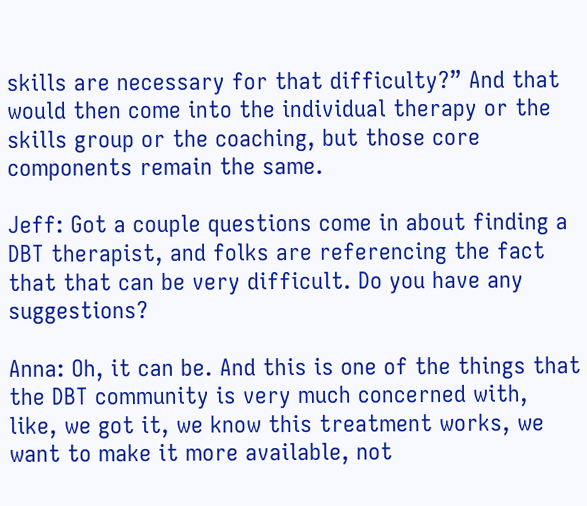skills are necessary for that difficulty?” And that would then come into the individual therapy or the skills group or the coaching, but those core components remain the same.

Jeff: Got a couple questions come in about finding a DBT therapist, and folks are referencing the fact that that can be very difficult. Do you have any suggestions?

Anna: Oh, it can be. And this is one of the things that the DBT community is very much concerned with, like, we got it, we know this treatment works, we want to make it more available, not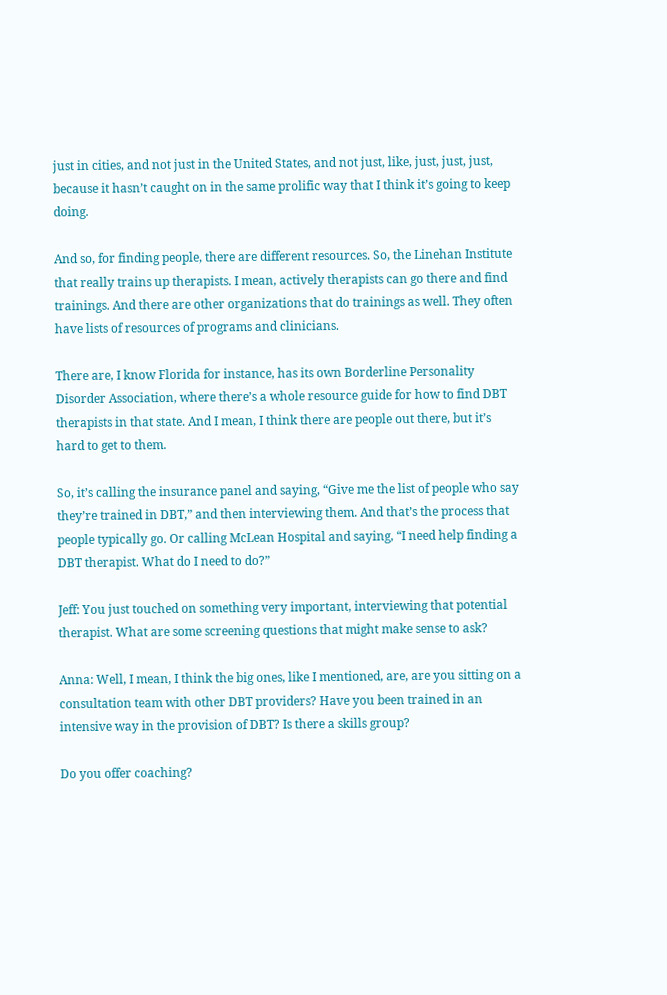just in cities, and not just in the United States, and not just, like, just, just, just, because it hasn’t caught on in the same prolific way that I think it’s going to keep doing.

And so, for finding people, there are different resources. So, the Linehan Institute that really trains up therapists. I mean, actively therapists can go there and find trainings. And there are other organizations that do trainings as well. They often have lists of resources of programs and clinicians.

There are, I know Florida for instance, has its own Borderline Personality Disorder Association, where there’s a whole resource guide for how to find DBT therapists in that state. And I mean, I think there are people out there, but it’s hard to get to them.

So, it’s calling the insurance panel and saying, “Give me the list of people who say they’re trained in DBT,” and then interviewing them. And that’s the process that people typically go. Or calling McLean Hospital and saying, “I need help finding a DBT therapist. What do I need to do?”

Jeff: You just touched on something very important, interviewing that potential therapist. What are some screening questions that might make sense to ask?

Anna: Well, I mean, I think the big ones, like I mentioned, are, are you sitting on a consultation team with other DBT providers? Have you been trained in an intensive way in the provision of DBT? Is there a skills group?

Do you offer coaching?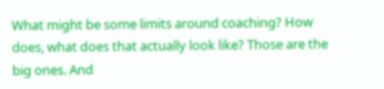What might be some limits around coaching? How does, what does that actually look like? Those are the big ones. And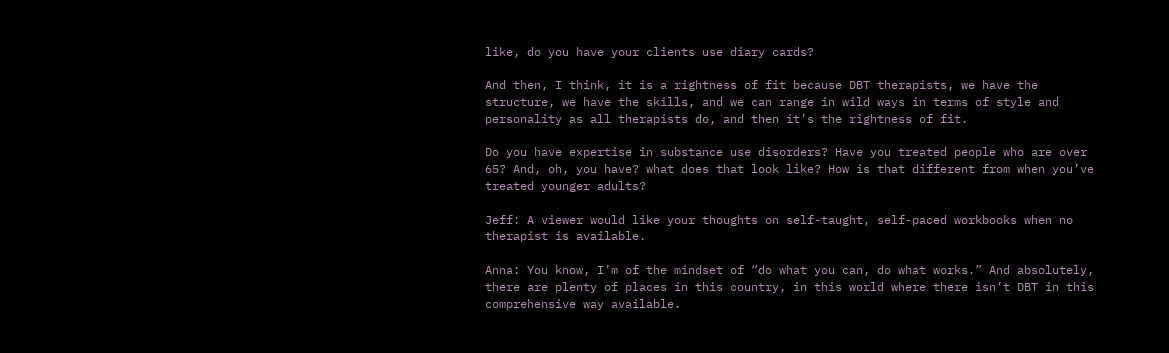like, do you have your clients use diary cards?

And then, I think, it is a rightness of fit because DBT therapists, we have the structure, we have the skills, and we can range in wild ways in terms of style and personality as all therapists do, and then it’s the rightness of fit.

Do you have expertise in substance use disorders? Have you treated people who are over 65? And, oh, you have? what does that look like? How is that different from when you’ve treated younger adults?

Jeff: A viewer would like your thoughts on self-taught, self-paced workbooks when no therapist is available.

Anna: You know, I’m of the mindset of “do what you can, do what works.” And absolutely, there are plenty of places in this country, in this world where there isn’t DBT in this comprehensive way available.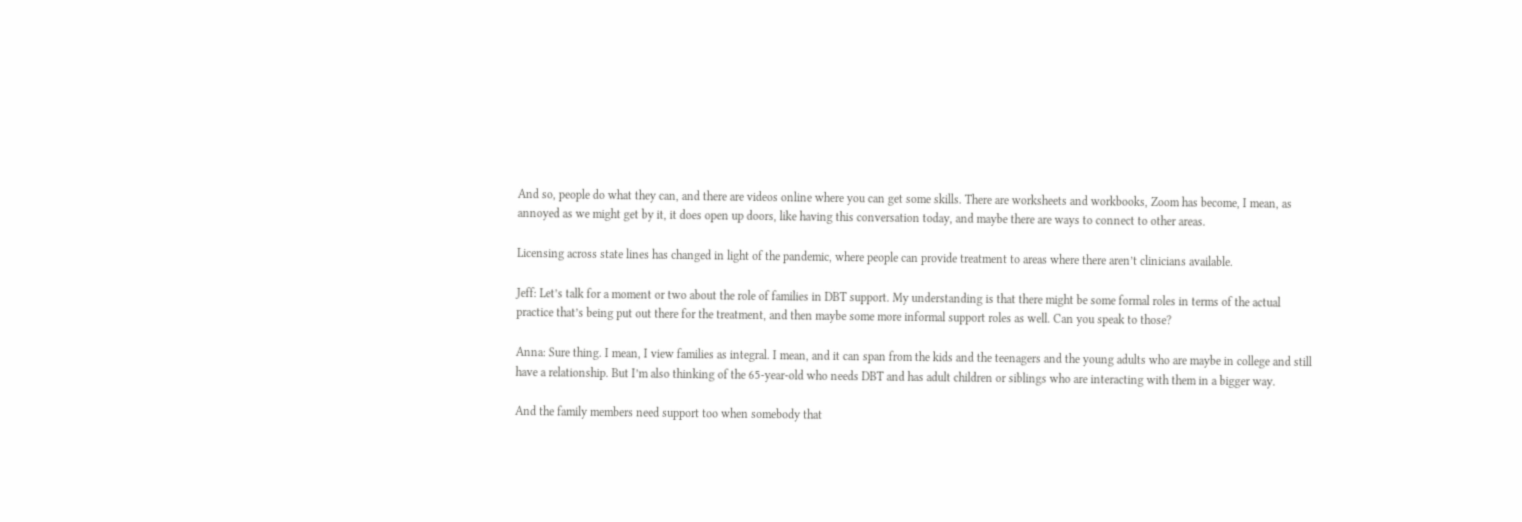And so, people do what they can, and there are videos online where you can get some skills. There are worksheets and workbooks, Zoom has become, I mean, as annoyed as we might get by it, it does open up doors, like having this conversation today, and maybe there are ways to connect to other areas.

Licensing across state lines has changed in light of the pandemic, where people can provide treatment to areas where there aren’t clinicians available.

Jeff: Let’s talk for a moment or two about the role of families in DBT support. My understanding is that there might be some formal roles in terms of the actual practice that’s being put out there for the treatment, and then maybe some more informal support roles as well. Can you speak to those?

Anna: Sure thing. I mean, I view families as integral. I mean, and it can span from the kids and the teenagers and the young adults who are maybe in college and still have a relationship. But I’m also thinking of the 65-year-old who needs DBT and has adult children or siblings who are interacting with them in a bigger way.

And the family members need support too when somebody that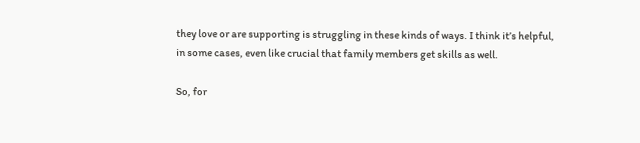they love or are supporting is struggling in these kinds of ways. I think it’s helpful, in some cases, even like crucial that family members get skills as well.

So, for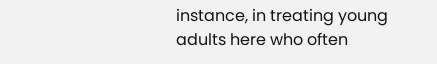instance, in treating young adults here who often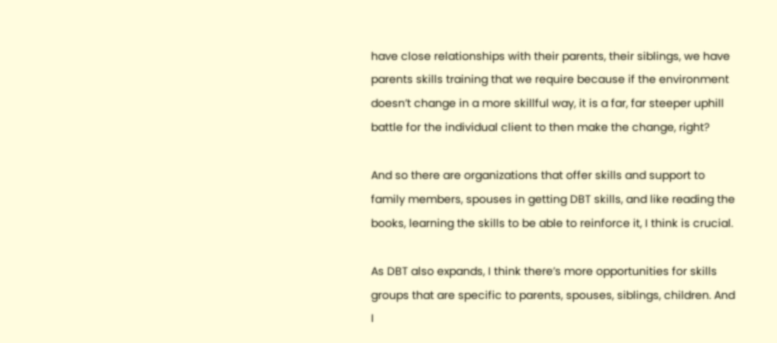have close relationships with their parents, their siblings, we have parents skills training that we require because if the environment doesn’t change in a more skillful way, it is a far, far steeper uphill battle for the individual client to then make the change, right?

And so there are organizations that offer skills and support to family members, spouses in getting DBT skills, and like reading the books, learning the skills to be able to reinforce it, I think is crucial.

As DBT also expands, I think there’s more opportunities for skills groups that are specific to parents, spouses, siblings, children. And I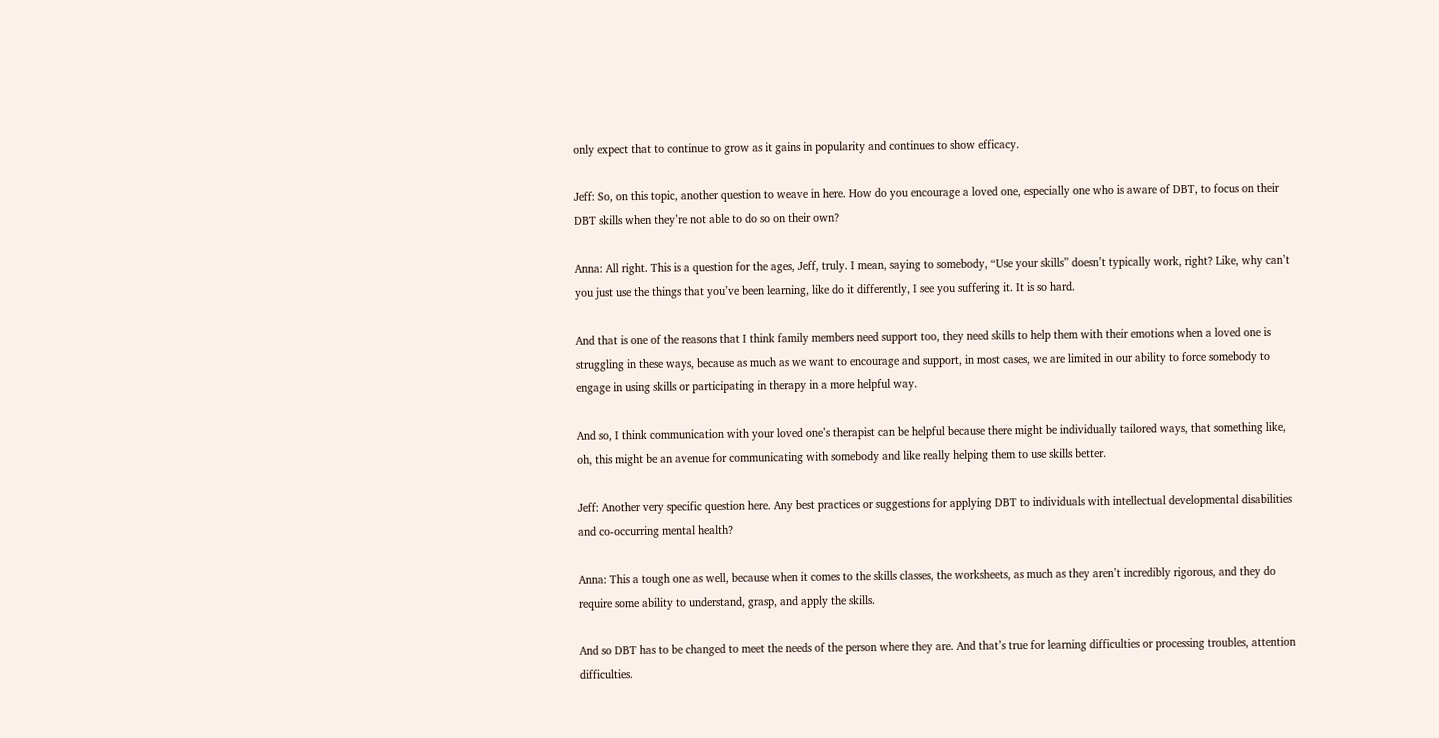only expect that to continue to grow as it gains in popularity and continues to show efficacy.

Jeff: So, on this topic, another question to weave in here. How do you encourage a loved one, especially one who is aware of DBT, to focus on their DBT skills when they’re not able to do so on their own?

Anna: All right. This is a question for the ages, Jeff, truly. I mean, saying to somebody, “Use your skills” doesn’t typically work, right? Like, why can’t you just use the things that you’ve been learning, like do it differently, I see you suffering it. It is so hard.

And that is one of the reasons that I think family members need support too, they need skills to help them with their emotions when a loved one is struggling in these ways, because as much as we want to encourage and support, in most cases, we are limited in our ability to force somebody to engage in using skills or participating in therapy in a more helpful way.

And so, I think communication with your loved one’s therapist can be helpful because there might be individually tailored ways, that something like, oh, this might be an avenue for communicating with somebody and like really helping them to use skills better.

Jeff: Another very specific question here. Any best practices or suggestions for applying DBT to individuals with intellectual developmental disabilities and co-occurring mental health?

Anna: This a tough one as well, because when it comes to the skills classes, the worksheets, as much as they aren’t incredibly rigorous, and they do require some ability to understand, grasp, and apply the skills.

And so DBT has to be changed to meet the needs of the person where they are. And that’s true for learning difficulties or processing troubles, attention difficulties.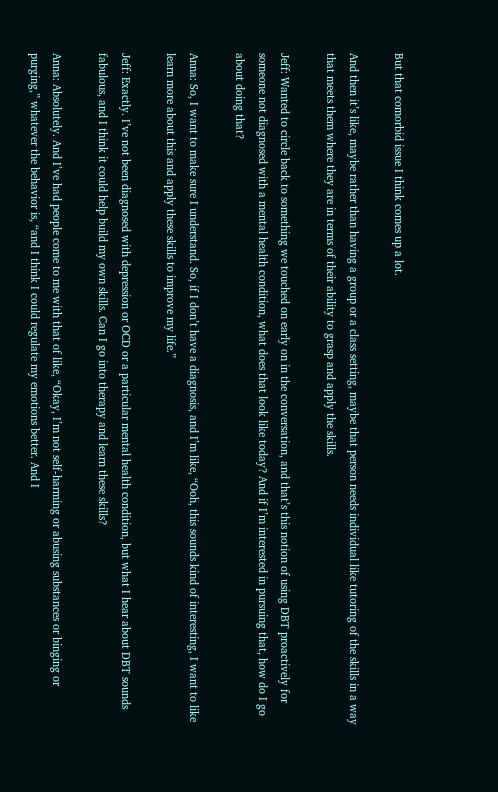But that comorbid issue I think comes up a lot.

And then it’s like, maybe rather than having a group or a class setting, maybe that person needs individual like tutoring of the skills in a way that meets them where they are in terms of their ability to grasp and apply the skills.

Jeff: Wanted to circle back to something we touched on early on in the conversation, and that’s this notion of using DBT proactively for someone not diagnosed with a mental health condition, what does that look like today? And if I’m interested in pursuing that, how do I go about doing that?

Anna: So, I want to make sure I understand. So, if I don’t have a diagnosis, and I’m like, “Ooh, this sounds kind of interesting, I want to like learn more about this and apply these skills to improve my life.”

Jeff: Exactly. I’ve not been diagnosed with depression or OCD or a particular mental health condition, but what I hear about DBT sounds fabulous, and I think it could help build my own skills. Can I go into therapy and learn these skills?

Anna: Absolutely. And I’ve had people come to me with that of like, “Okay, I’m not self-harming or abusing substances or binging or purging,” whatever the behavior is, “and I think I could regulate my emotions better. And I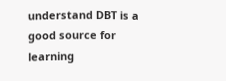understand DBT is a good source for learning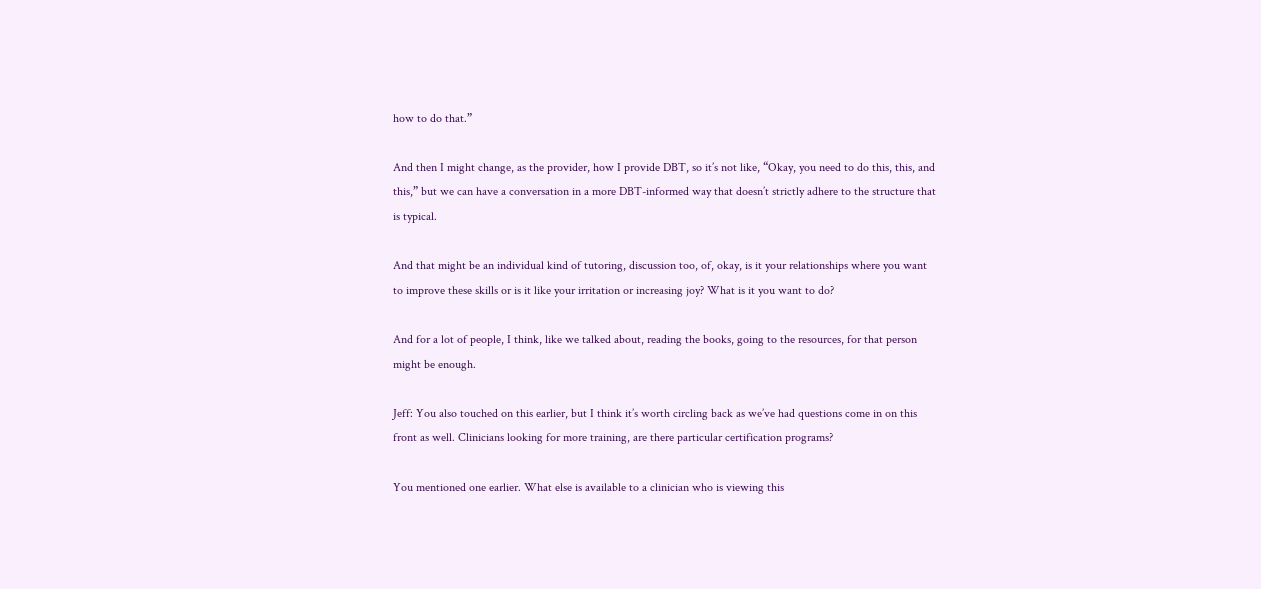how to do that.”

And then I might change, as the provider, how I provide DBT, so it’s not like, “Okay, you need to do this, this, and this,” but we can have a conversation in a more DBT-informed way that doesn’t strictly adhere to the structure that is typical.

And that might be an individual kind of tutoring, discussion too, of, okay, is it your relationships where you want to improve these skills or is it like your irritation or increasing joy? What is it you want to do?

And for a lot of people, I think, like we talked about, reading the books, going to the resources, for that person might be enough.

Jeff: You also touched on this earlier, but I think it’s worth circling back as we’ve had questions come in on this front as well. Clinicians looking for more training, are there particular certification programs?

You mentioned one earlier. What else is available to a clinician who is viewing this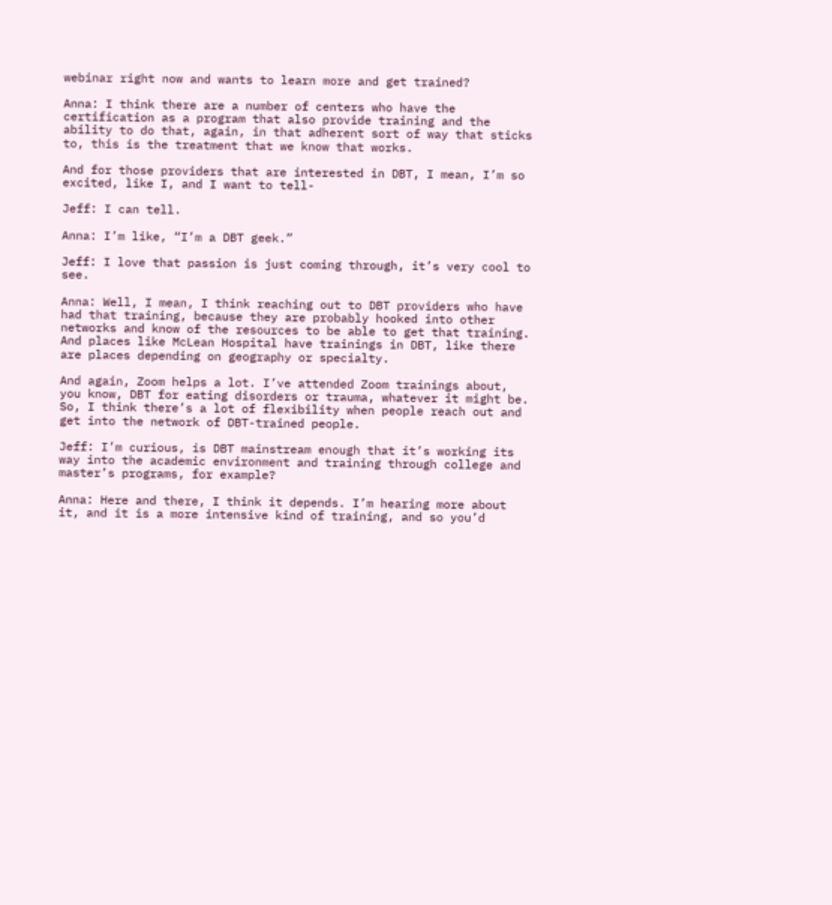webinar right now and wants to learn more and get trained?

Anna: I think there are a number of centers who have the certification as a program that also provide training and the ability to do that, again, in that adherent sort of way that sticks to, this is the treatment that we know that works.

And for those providers that are interested in DBT, I mean, I’m so excited, like I, and I want to tell-

Jeff: I can tell.

Anna: I’m like, “I’m a DBT geek.”

Jeff: I love that passion is just coming through, it’s very cool to see.

Anna: Well, I mean, I think reaching out to DBT providers who have had that training, because they are probably hooked into other networks and know of the resources to be able to get that training. And places like McLean Hospital have trainings in DBT, like there are places depending on geography or specialty.

And again, Zoom helps a lot. I’ve attended Zoom trainings about, you know, DBT for eating disorders or trauma, whatever it might be. So, I think there’s a lot of flexibility when people reach out and get into the network of DBT-trained people.

Jeff: I’m curious, is DBT mainstream enough that it’s working its way into the academic environment and training through college and master’s programs, for example?

Anna: Here and there, I think it depends. I’m hearing more about it, and it is a more intensive kind of training, and so you’d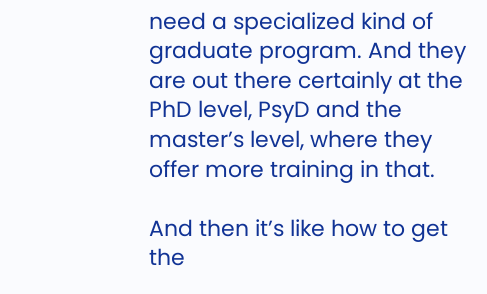need a specialized kind of graduate program. And they are out there certainly at the PhD level, PsyD and the master’s level, where they offer more training in that.

And then it’s like how to get the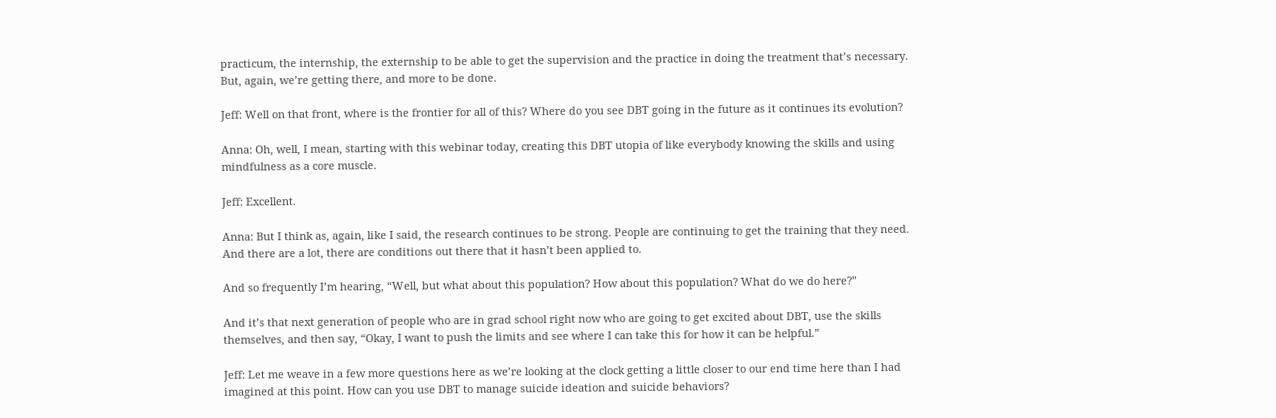practicum, the internship, the externship to be able to get the supervision and the practice in doing the treatment that’s necessary. But, again, we’re getting there, and more to be done.

Jeff: Well on that front, where is the frontier for all of this? Where do you see DBT going in the future as it continues its evolution?

Anna: Oh, well, I mean, starting with this webinar today, creating this DBT utopia of like everybody knowing the skills and using mindfulness as a core muscle.

Jeff: Excellent.

Anna: But I think as, again, like I said, the research continues to be strong. People are continuing to get the training that they need. And there are a lot, there are conditions out there that it hasn’t been applied to.

And so frequently I’m hearing, “Well, but what about this population? How about this population? What do we do here?”

And it’s that next generation of people who are in grad school right now who are going to get excited about DBT, use the skills themselves, and then say, “Okay, I want to push the limits and see where I can take this for how it can be helpful.”

Jeff: Let me weave in a few more questions here as we’re looking at the clock getting a little closer to our end time here than I had imagined at this point. How can you use DBT to manage suicide ideation and suicide behaviors?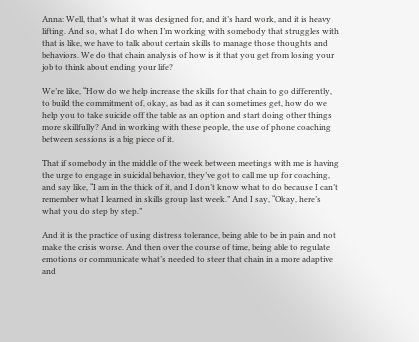Anna: Well, that’s what it was designed for, and it’s hard work, and it is heavy lifting. And so, what I do when I’m working with somebody that struggles with that is like, we have to talk about certain skills to manage those thoughts and behaviors. We do that chain analysis of how is it that you get from losing your job to think about ending your life?

We’re like, “How do we help increase the skills for that chain to go differently, to build the commitment of, okay, as bad as it can sometimes get, how do we help you to take suicide off the table as an option and start doing other things more skillfully? And in working with these people, the use of phone coaching between sessions is a big piece of it.

That if somebody in the middle of the week between meetings with me is having the urge to engage in suicidal behavior, they’ve got to call me up for coaching, and say like, “I am in the thick of it, and I don’t know what to do because I can’t remember what I learned in skills group last week.” And I say, “Okay, here’s what you do step by step.”

And it is the practice of using distress tolerance, being able to be in pain and not make the crisis worse. And then over the course of time, being able to regulate emotions or communicate what’s needed to steer that chain in a more adaptive and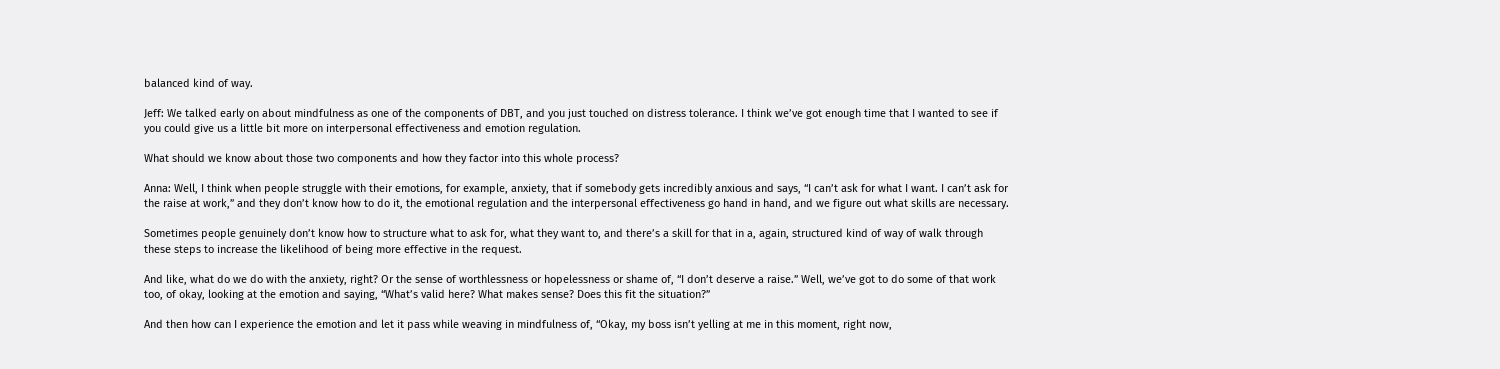balanced kind of way.

Jeff: We talked early on about mindfulness as one of the components of DBT, and you just touched on distress tolerance. I think we’ve got enough time that I wanted to see if you could give us a little bit more on interpersonal effectiveness and emotion regulation.

What should we know about those two components and how they factor into this whole process?

Anna: Well, I think when people struggle with their emotions, for example, anxiety, that if somebody gets incredibly anxious and says, “I can’t ask for what I want. I can’t ask for the raise at work,” and they don’t know how to do it, the emotional regulation and the interpersonal effectiveness go hand in hand, and we figure out what skills are necessary.

Sometimes people genuinely don’t know how to structure what to ask for, what they want to, and there’s a skill for that in a, again, structured kind of way of walk through these steps to increase the likelihood of being more effective in the request.

And like, what do we do with the anxiety, right? Or the sense of worthlessness or hopelessness or shame of, “I don’t deserve a raise.” Well, we’ve got to do some of that work too, of okay, looking at the emotion and saying, “What’s valid here? What makes sense? Does this fit the situation?”

And then how can I experience the emotion and let it pass while weaving in mindfulness of, “Okay, my boss isn’t yelling at me in this moment, right now,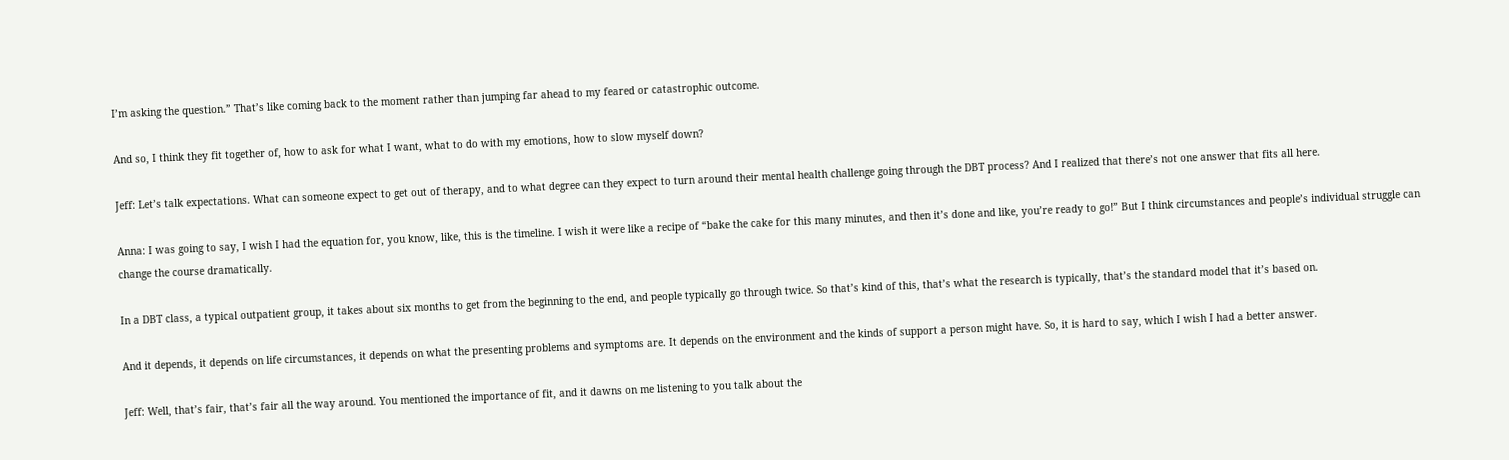I’m asking the question.” That’s like coming back to the moment rather than jumping far ahead to my feared or catastrophic outcome.

And so, I think they fit together of, how to ask for what I want, what to do with my emotions, how to slow myself down?

Jeff: Let’s talk expectations. What can someone expect to get out of therapy, and to what degree can they expect to turn around their mental health challenge going through the DBT process? And I realized that there’s not one answer that fits all here.

Anna: I was going to say, I wish I had the equation for, you know, like, this is the timeline. I wish it were like a recipe of “bake the cake for this many minutes, and then it’s done and like, you’re ready to go!” But I think circumstances and people’s individual struggle can change the course dramatically.

In a DBT class, a typical outpatient group, it takes about six months to get from the beginning to the end, and people typically go through twice. So that’s kind of this, that’s what the research is typically, that’s the standard model that it’s based on.

And it depends, it depends on life circumstances, it depends on what the presenting problems and symptoms are. It depends on the environment and the kinds of support a person might have. So, it is hard to say, which I wish I had a better answer.

Jeff: Well, that’s fair, that’s fair all the way around. You mentioned the importance of fit, and it dawns on me listening to you talk about the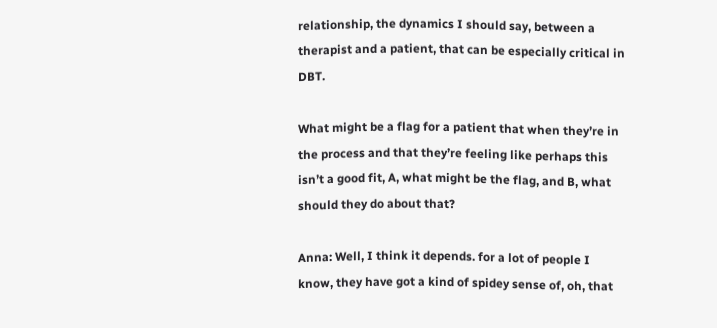relationship, the dynamics I should say, between a therapist and a patient, that can be especially critical in DBT.

What might be a flag for a patient that when they’re in the process and that they’re feeling like perhaps this isn’t a good fit, A, what might be the flag, and B, what should they do about that?

Anna: Well, I think it depends. for a lot of people I know, they have got a kind of spidey sense of, oh, that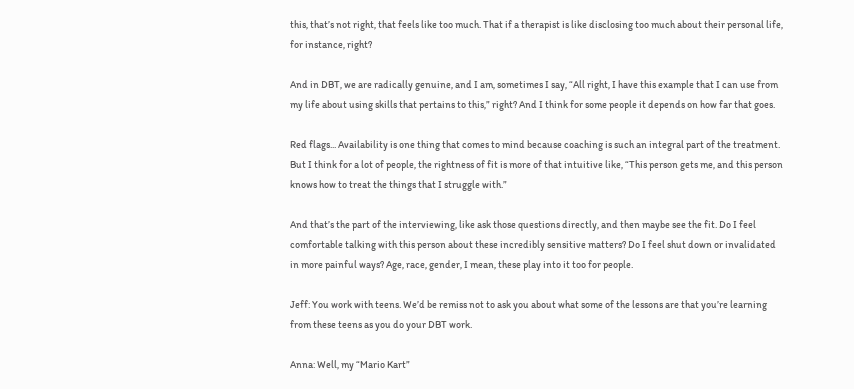this, that’s not right, that feels like too much. That if a therapist is like disclosing too much about their personal life, for instance, right?

And in DBT, we are radically genuine, and I am, sometimes I say, “All right, I have this example that I can use from my life about using skills that pertains to this,” right? And I think for some people it depends on how far that goes.

Red flags... Availability is one thing that comes to mind because coaching is such an integral part of the treatment. But I think for a lot of people, the rightness of fit is more of that intuitive like, “This person gets me, and this person knows how to treat the things that I struggle with.”

And that’s the part of the interviewing, like ask those questions directly, and then maybe see the fit. Do I feel comfortable talking with this person about these incredibly sensitive matters? Do I feel shut down or invalidated in more painful ways? Age, race, gender, I mean, these play into it too for people.

Jeff: You work with teens. We’d be remiss not to ask you about what some of the lessons are that you’re learning from these teens as you do your DBT work.

Anna: Well, my “Mario Kart”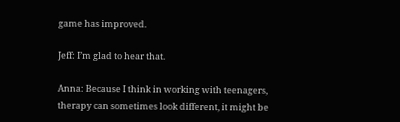game has improved.

Jeff: I’m glad to hear that.

Anna: Because I think in working with teenagers, therapy can sometimes look different, it might be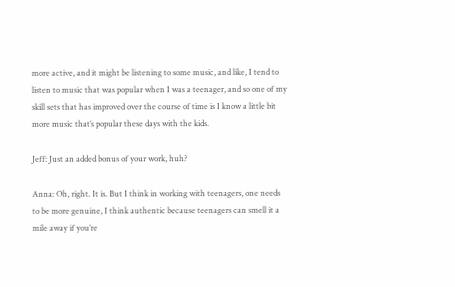more active, and it might be listening to some music, and like, I tend to listen to music that was popular when I was a teenager, and so one of my skill sets that has improved over the course of time is I know a little bit more music that’s popular these days with the kids.

Jeff: Just an added bonus of your work, huh?

Anna: Oh, right. It is. But I think in working with teenagers, one needs to be more genuine, I think authentic because teenagers can smell it a mile away if you’re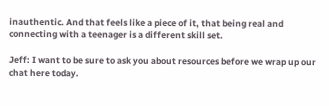inauthentic. And that feels like a piece of it, that being real and connecting with a teenager is a different skill set.

Jeff: I want to be sure to ask you about resources before we wrap up our chat here today.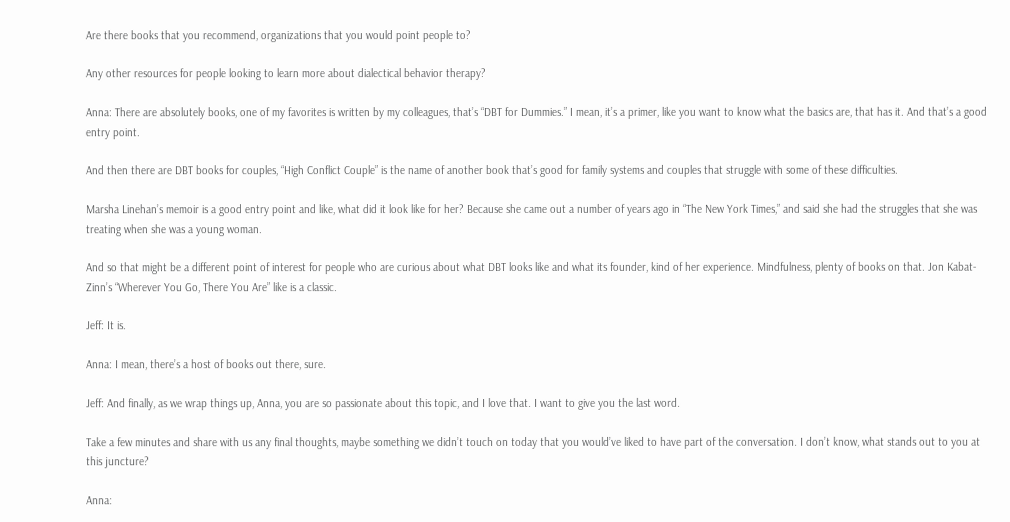Are there books that you recommend, organizations that you would point people to?

Any other resources for people looking to learn more about dialectical behavior therapy?

Anna: There are absolutely books, one of my favorites is written by my colleagues, that’s “DBT for Dummies.” I mean, it’s a primer, like you want to know what the basics are, that has it. And that’s a good entry point.

And then there are DBT books for couples, “High Conflict Couple” is the name of another book that’s good for family systems and couples that struggle with some of these difficulties.

Marsha Linehan’s memoir is a good entry point and like, what did it look like for her? Because she came out a number of years ago in “The New York Times,” and said she had the struggles that she was treating when she was a young woman.

And so that might be a different point of interest for people who are curious about what DBT looks like and what its founder, kind of her experience. Mindfulness, plenty of books on that. Jon Kabat-Zinn’s “Wherever You Go, There You Are” like is a classic.

Jeff: It is.

Anna: I mean, there’s a host of books out there, sure.

Jeff: And finally, as we wrap things up, Anna, you are so passionate about this topic, and I love that. I want to give you the last word.

Take a few minutes and share with us any final thoughts, maybe something we didn’t touch on today that you would’ve liked to have part of the conversation. I don’t know, what stands out to you at this juncture?

Anna: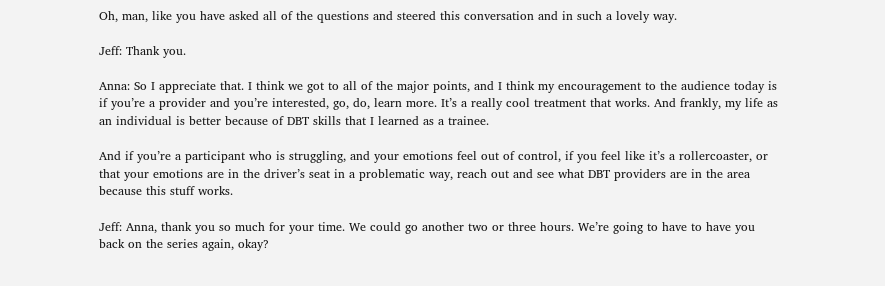Oh, man, like you have asked all of the questions and steered this conversation and in such a lovely way.

Jeff: Thank you.

Anna: So I appreciate that. I think we got to all of the major points, and I think my encouragement to the audience today is if you’re a provider and you’re interested, go, do, learn more. It’s a really cool treatment that works. And frankly, my life as an individual is better because of DBT skills that I learned as a trainee.

And if you’re a participant who is struggling, and your emotions feel out of control, if you feel like it’s a rollercoaster, or that your emotions are in the driver’s seat in a problematic way, reach out and see what DBT providers are in the area because this stuff works.

Jeff: Anna, thank you so much for your time. We could go another two or three hours. We’re going to have to have you back on the series again, okay?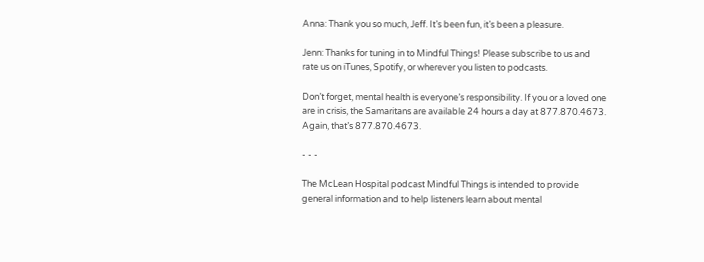Anna: Thank you so much, Jeff. It’s been fun, it’s been a pleasure.

Jenn: Thanks for tuning in to Mindful Things! Please subscribe to us and rate us on iTunes, Spotify, or wherever you listen to podcasts.

Don’t forget, mental health is everyone’s responsibility. If you or a loved one are in crisis, the Samaritans are available 24 hours a day at 877.870.4673. Again, that’s 877.870.4673.

- - -

The McLean Hospital podcast Mindful Things is intended to provide general information and to help listeners learn about mental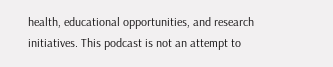health, educational opportunities, and research initiatives. This podcast is not an attempt to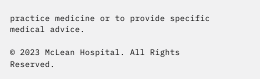practice medicine or to provide specific medical advice.

© 2023 McLean Hospital. All Rights Reserved.